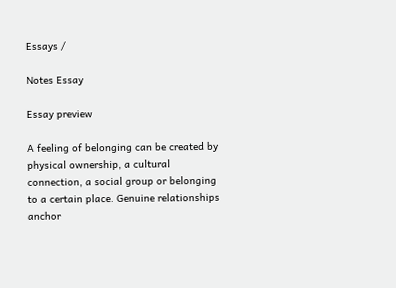Essays /

Notes Essay

Essay preview

A feeling of belonging can be created by physical ownership, a cultural connection, a social group or belonging to a certain place. Genuine relationships anchor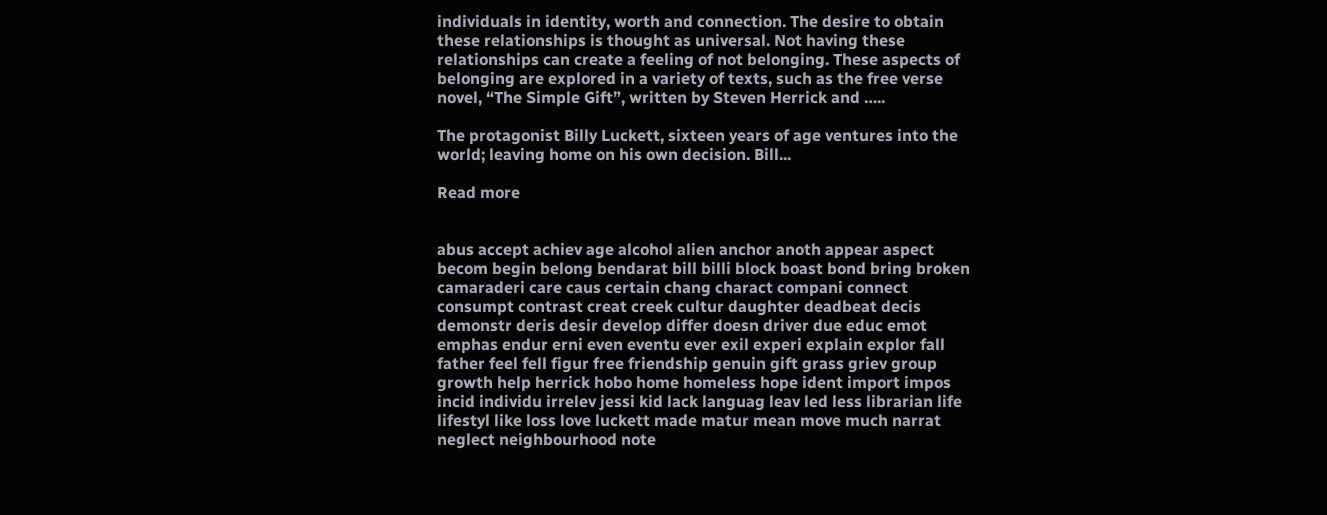individuals in identity, worth and connection. The desire to obtain these relationships is thought as universal. Not having these relationships can create a feeling of not belonging. These aspects of belonging are explored in a variety of texts, such as the free verse novel, “The Simple Gift”, written by Steven Herrick and …..

The protagonist Billy Luckett, sixteen years of age ventures into the world; leaving home on his own decision. Bill...

Read more


abus accept achiev age alcohol alien anchor anoth appear aspect becom begin belong bendarat bill billi block boast bond bring broken camaraderi care caus certain chang charact compani connect consumpt contrast creat creek cultur daughter deadbeat decis demonstr deris desir develop differ doesn driver due educ emot emphas endur erni even eventu ever exil experi explain explor fall father feel fell figur free friendship genuin gift grass griev group growth help herrick hobo home homeless hope ident import impos incid individu irrelev jessi kid lack languag leav led less librarian life lifestyl like loss love luckett made matur mean move much narrat neglect neighbourhood note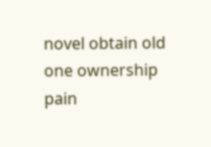novel obtain old one ownership pain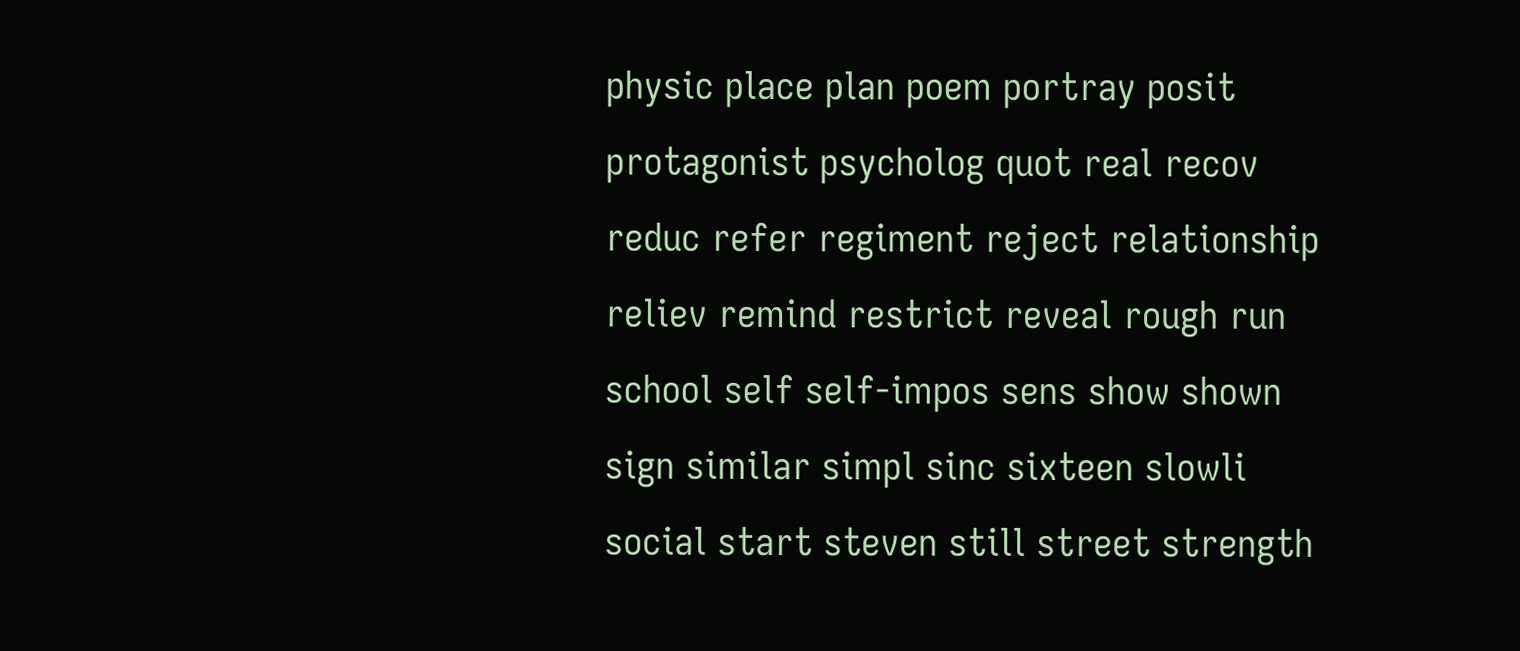physic place plan poem portray posit protagonist psycholog quot real recov reduc refer regiment reject relationship reliev remind restrict reveal rough run school self self-impos sens show shown sign similar simpl sinc sixteen slowli social start steven still street strength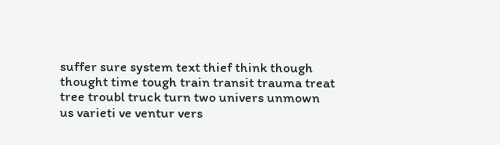suffer sure system text thief think though thought time tough train transit trauma treat tree troubl truck turn two univers unmown us varieti ve ventur vers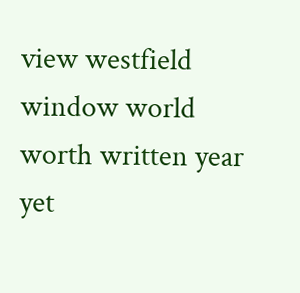view westfield window world worth written year yet